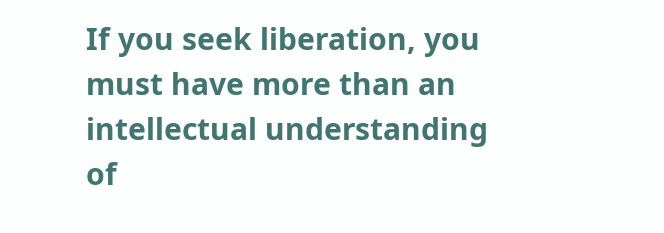If you seek liberation, you must have more than an intellectual understanding of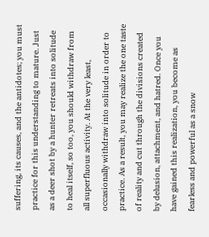suffering, its causes, and the antidotes; you must practice for this understanding to mature. Just as a deer shot by a hunter retreats into solitude to heal itself, so too, you should withdraw from all superfluous activity. At the very least, occasionally withdraw into solitude in order to practice. As a result, you may realize the one taste of reality and cut through the divisions created by delusion, attachment, and hatred. Once you have gained this realization, you become as fearless and powerful as a snow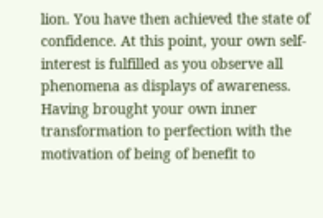lion. You have then achieved the state of confidence. At this point, your own self-interest is fulfilled as you observe all phenomena as displays of awareness. Having brought your own inner transformation to perfection with the motivation of being of benefit to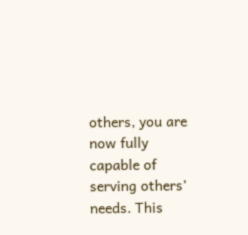others, you are now fully capable of serving others’ needs. This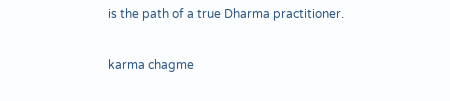is the path of a true Dharma practitioner.

karma chagme